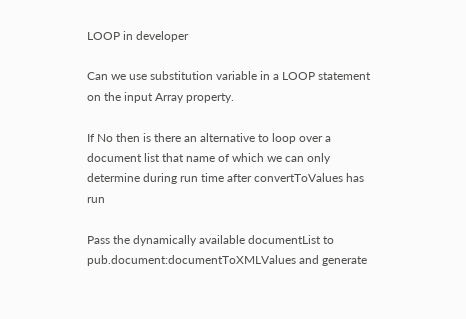LOOP in developer

Can we use substitution variable in a LOOP statement on the input Array property.

If No then is there an alternative to loop over a document list that name of which we can only determine during run time after convertToValues has run

Pass the dynamically available documentList to pub.document:documentToXMLValues and generate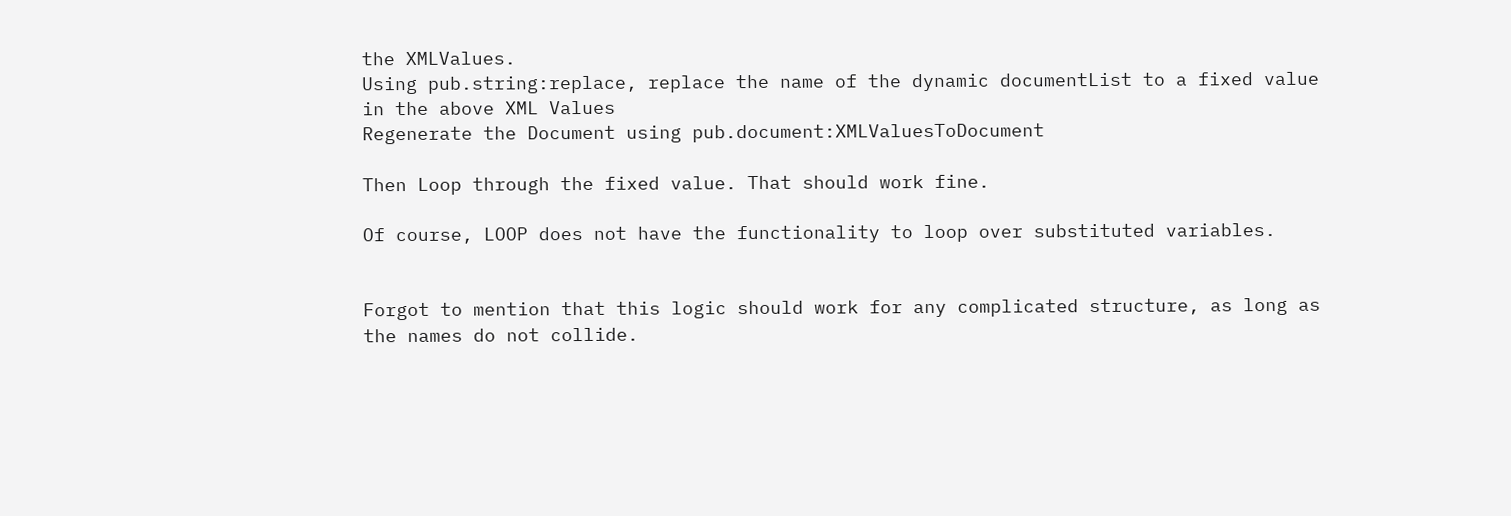the XMLValues.
Using pub.string:replace, replace the name of the dynamic documentList to a fixed value in the above XML Values
Regenerate the Document using pub.document:XMLValuesToDocument

Then Loop through the fixed value. That should work fine.

Of course, LOOP does not have the functionality to loop over substituted variables.


Forgot to mention that this logic should work for any complicated structure, as long as the names do not collide.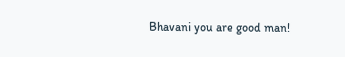Bhavani you are good man!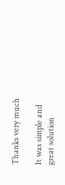Thanks very much

It was simple and great solution